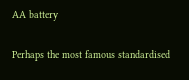AA battery

Perhaps the most famous standardised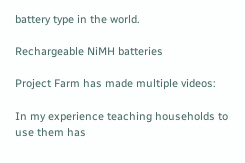battery type in the world.

Rechargeable NiMH batteries

Project Farm has made multiple videos:

In my experience teaching households to use them has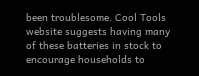been troublesome. Cool Tools website suggests having many of these batteries in stock to encourage households to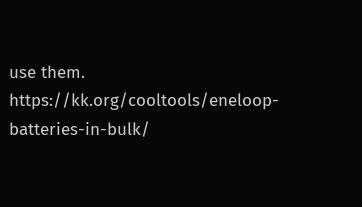use them. https://kk.org/cooltools/eneloop-batteries-in-bulk/